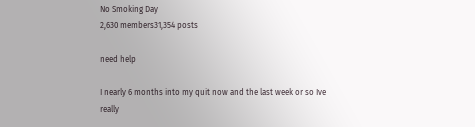No Smoking Day
2,630 members31,354 posts

need help

I nearly 6 months into my quit now and the last week or so Ive really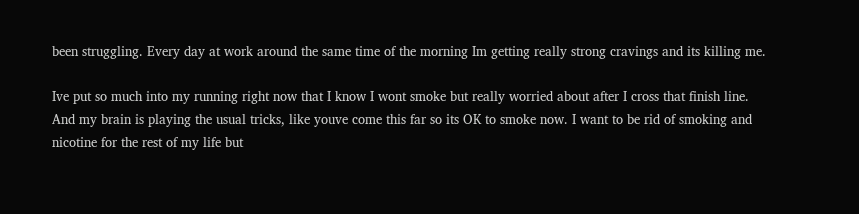been struggling. Every day at work around the same time of the morning Im getting really strong cravings and its killing me.

Ive put so much into my running right now that I know I wont smoke but really worried about after I cross that finish line. And my brain is playing the usual tricks, like youve come this far so its OK to smoke now. I want to be rid of smoking and nicotine for the rest of my life but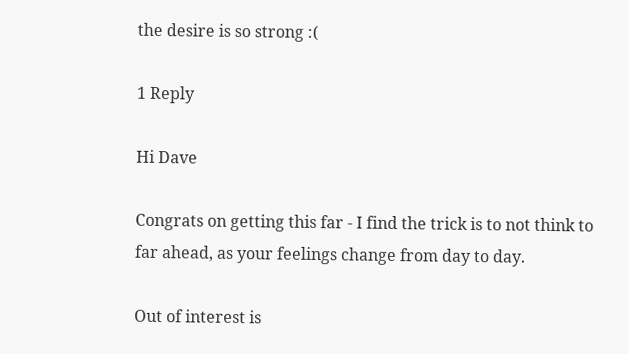the desire is so strong :(

1 Reply

Hi Dave

Congrats on getting this far - I find the trick is to not think to far ahead, as your feelings change from day to day.

Out of interest is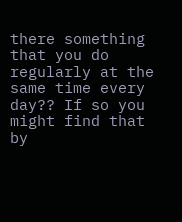there something that you do regularly at the same time every day?? If so you might find that by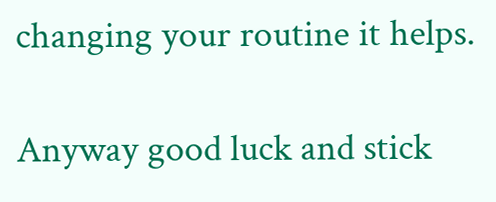changing your routine it helps.

Anyway good luck and stick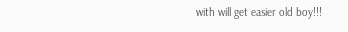with will get easier old boy!!!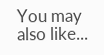You may also like...